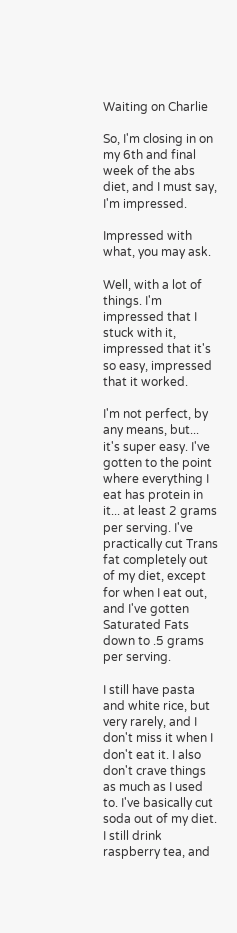Waiting on Charlie

So, I'm closing in on my 6th and final week of the abs diet, and I must say, I'm impressed.

Impressed with what, you may ask.

Well, with a lot of things. I'm impressed that I stuck with it, impressed that it's so easy, impressed that it worked.

I'm not perfect, by any means, but... it's super easy. I've gotten to the point where everything I eat has protein in it... at least 2 grams per serving. I've practically cut Trans fat completely out of my diet, except for when I eat out, and I've gotten Saturated Fats down to .5 grams per serving.

I still have pasta and white rice, but very rarely, and I don't miss it when I don't eat it. I also don't crave things as much as I used to. I've basically cut soda out of my diet. I still drink raspberry tea, and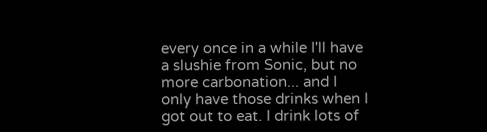every once in a while I'll have a slushie from Sonic, but no more carbonation... and I only have those drinks when I got out to eat. I drink lots of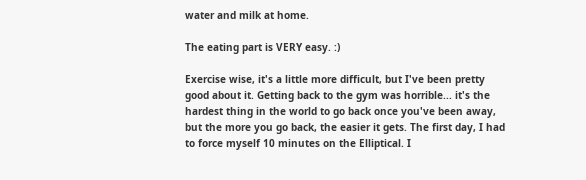water and milk at home.

The eating part is VERY easy. :)

Exercise wise, it's a little more difficult, but I've been pretty good about it. Getting back to the gym was horrible... it's the hardest thing in the world to go back once you've been away, but the more you go back, the easier it gets. The first day, I had to force myself 10 minutes on the Elliptical. I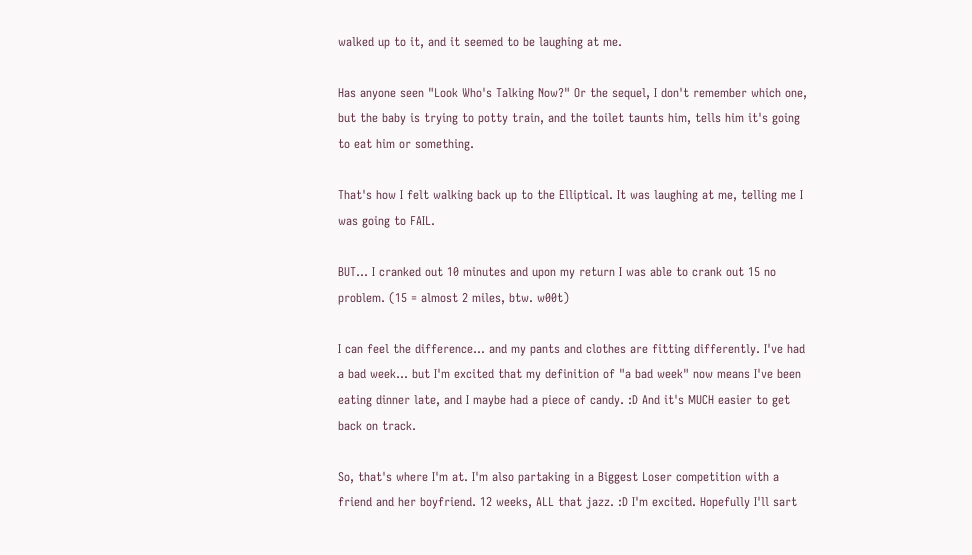walked up to it, and it seemed to be laughing at me.

Has anyone seen "Look Who's Talking Now?" Or the sequel, I don't remember which one, but the baby is trying to potty train, and the toilet taunts him, tells him it's going to eat him or something.

That's how I felt walking back up to the Elliptical. It was laughing at me, telling me I was going to FAIL.

BUT... I cranked out 10 minutes and upon my return I was able to crank out 15 no problem. (15 = almost 2 miles, btw. w00t)

I can feel the difference... and my pants and clothes are fitting differently. I've had a bad week... but I'm excited that my definition of "a bad week" now means I've been eating dinner late, and I maybe had a piece of candy. :D And it's MUCH easier to get back on track.

So, that's where I'm at. I'm also partaking in a Biggest Loser competition with a friend and her boyfriend. 12 weeks, ALL that jazz. :D I'm excited. Hopefully I'll sart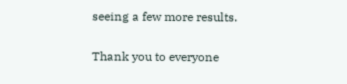seeing a few more results.

Thank you to everyone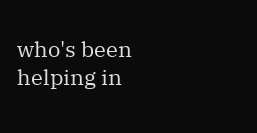who's been helping in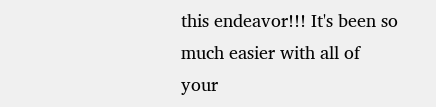this endeavor!!! It's been so much easier with all of your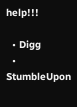help!!!

  • Digg
  • StumbleUpon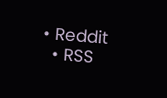• Reddit
  • RSS